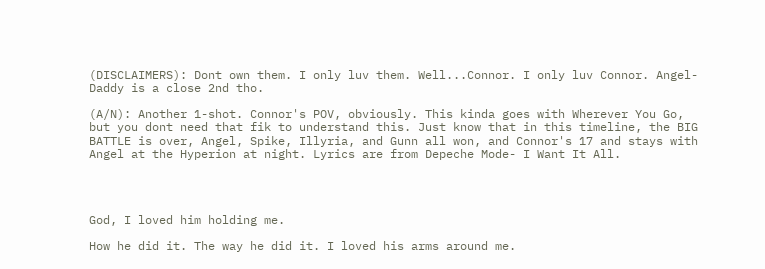(DISCLAIMERS): Dont own them. I only luv them. Well...Connor. I only luv Connor. Angel-Daddy is a close 2nd tho.

(A/N): Another 1-shot. Connor's POV, obviously. This kinda goes with Wherever You Go, but you dont need that fik to understand this. Just know that in this timeline, the BIG BATTLE is over, Angel, Spike, Illyria, and Gunn all won, and Connor's 17 and stays with Angel at the Hyperion at night. Lyrics are from Depeche Mode- I Want It All.




God, I loved him holding me.

How he did it. The way he did it. I loved his arms around me.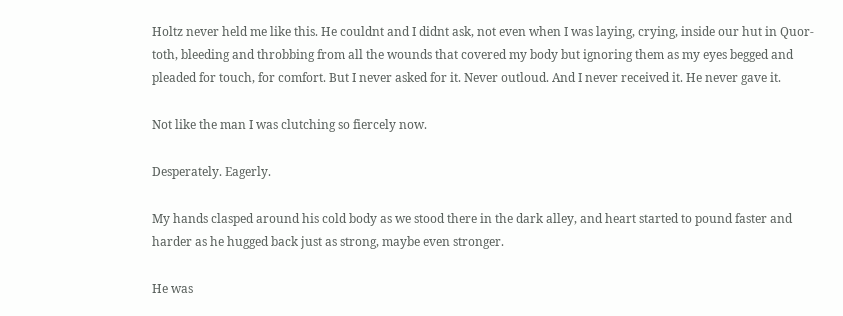Holtz never held me like this. He couldnt and I didnt ask, not even when I was laying, crying, inside our hut in Quor-toth, bleeding and throbbing from all the wounds that covered my body but ignoring them as my eyes begged and pleaded for touch, for comfort. But I never asked for it. Never outloud. And I never received it. He never gave it.

Not like the man I was clutching so fiercely now.

Desperately. Eagerly.

My hands clasped around his cold body as we stood there in the dark alley, and heart started to pound faster and harder as he hugged back just as strong, maybe even stronger.

He was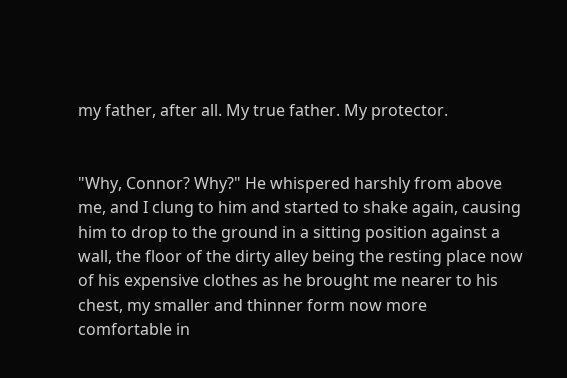my father, after all. My true father. My protector.


"Why, Connor? Why?" He whispered harshly from above me, and I clung to him and started to shake again, causing him to drop to the ground in a sitting position against a wall, the floor of the dirty alley being the resting place now of his expensive clothes as he brought me nearer to his chest, my smaller and thinner form now more comfortable in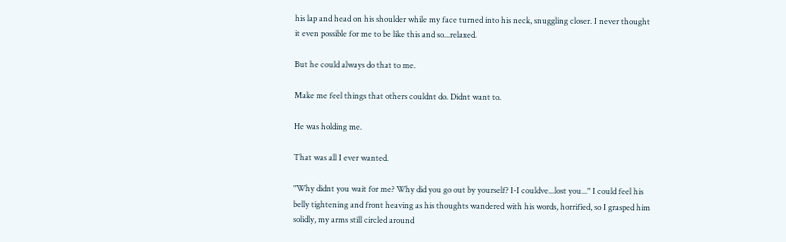his lap and head on his shoulder while my face turned into his neck, snuggling closer. I never thought it even possible for me to be like this and so...relaxed.

But he could always do that to me.

Make me feel things that others couldnt do. Didnt want to.

He was holding me.

That was all I ever wanted.

"Why didnt you wait for me? Why did you go out by yourself? I-I couldve...lost you..." I could feel his belly tightening and front heaving as his thoughts wandered with his words, horrified, so I grasped him solidly, my arms still circled around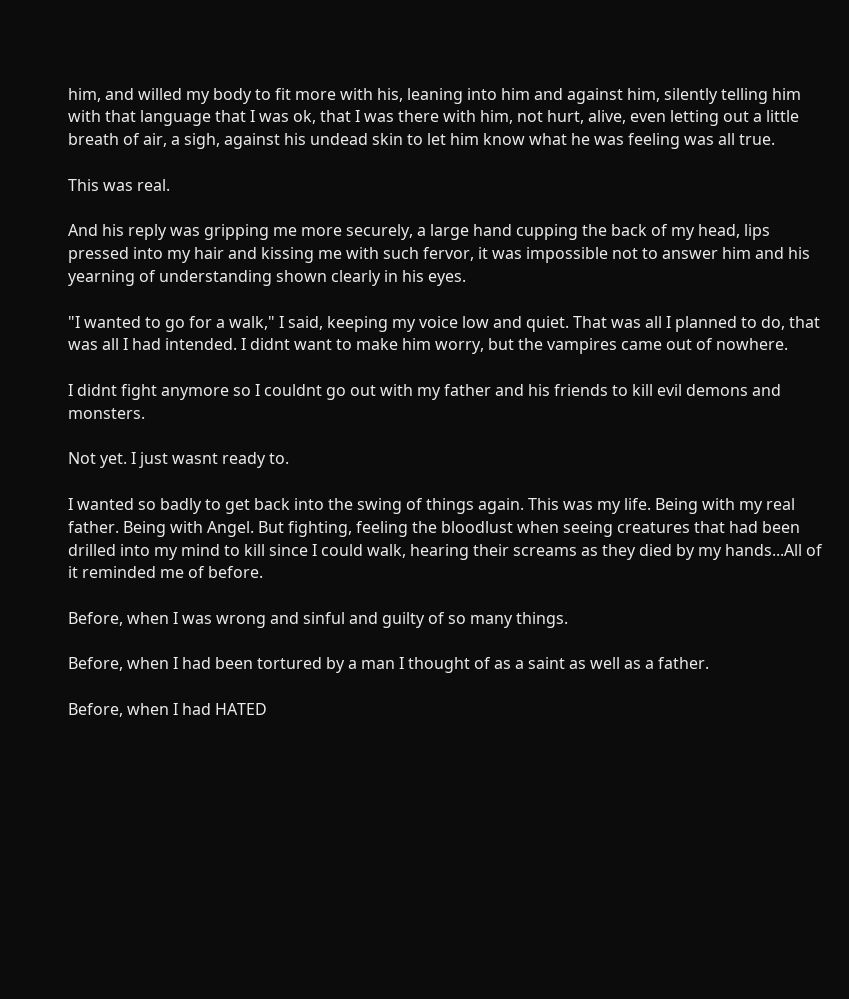him, and willed my body to fit more with his, leaning into him and against him, silently telling him with that language that I was ok, that I was there with him, not hurt, alive, even letting out a little breath of air, a sigh, against his undead skin to let him know what he was feeling was all true.

This was real.

And his reply was gripping me more securely, a large hand cupping the back of my head, lips pressed into my hair and kissing me with such fervor, it was impossible not to answer him and his yearning of understanding shown clearly in his eyes.

"I wanted to go for a walk," I said, keeping my voice low and quiet. That was all I planned to do, that was all I had intended. I didnt want to make him worry, but the vampires came out of nowhere.

I didnt fight anymore so I couldnt go out with my father and his friends to kill evil demons and monsters.

Not yet. I just wasnt ready to.

I wanted so badly to get back into the swing of things again. This was my life. Being with my real father. Being with Angel. But fighting, feeling the bloodlust when seeing creatures that had been drilled into my mind to kill since I could walk, hearing their screams as they died by my hands...All of it reminded me of before.

Before, when I was wrong and sinful and guilty of so many things.

Before, when I had been tortured by a man I thought of as a saint as well as a father.

Before, when I had HATED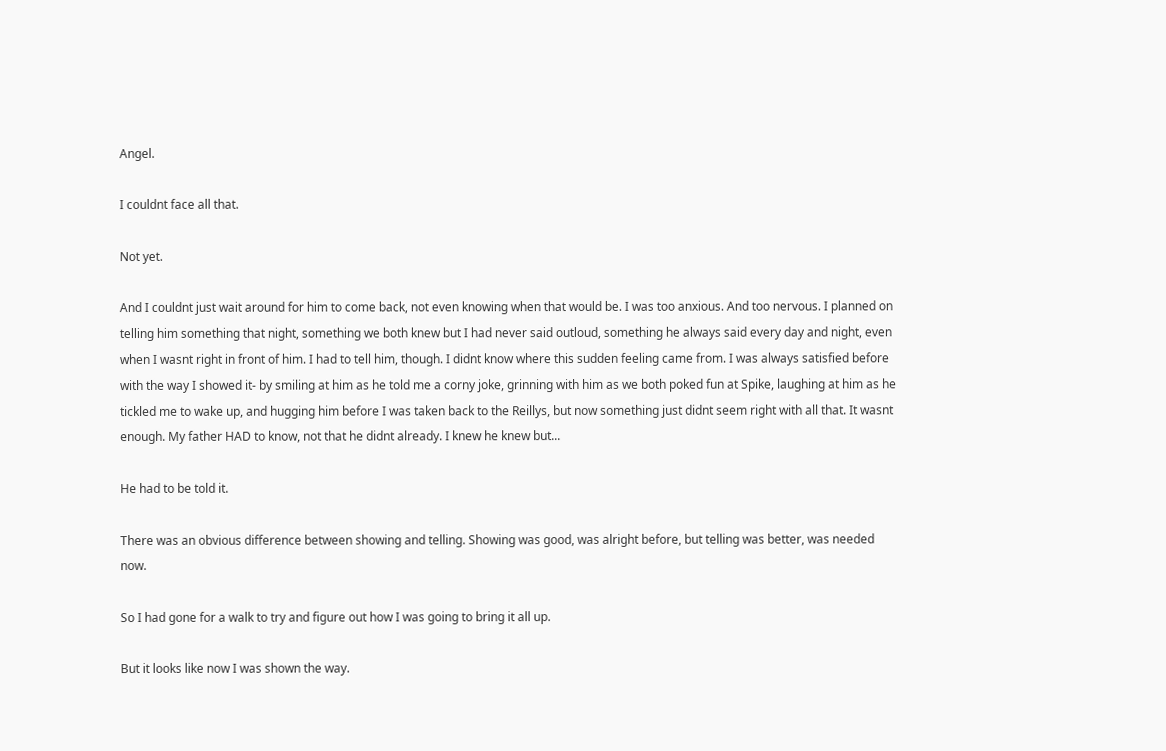Angel.

I couldnt face all that.

Not yet.

And I couldnt just wait around for him to come back, not even knowing when that would be. I was too anxious. And too nervous. I planned on telling him something that night, something we both knew but I had never said outloud, something he always said every day and night, even when I wasnt right in front of him. I had to tell him, though. I didnt know where this sudden feeling came from. I was always satisfied before with the way I showed it- by smiling at him as he told me a corny joke, grinning with him as we both poked fun at Spike, laughing at him as he tickled me to wake up, and hugging him before I was taken back to the Reillys, but now something just didnt seem right with all that. It wasnt enough. My father HAD to know, not that he didnt already. I knew he knew but...

He had to be told it.

There was an obvious difference between showing and telling. Showing was good, was alright before, but telling was better, was needed now.

So I had gone for a walk to try and figure out how I was going to bring it all up.

But it looks like now I was shown the way.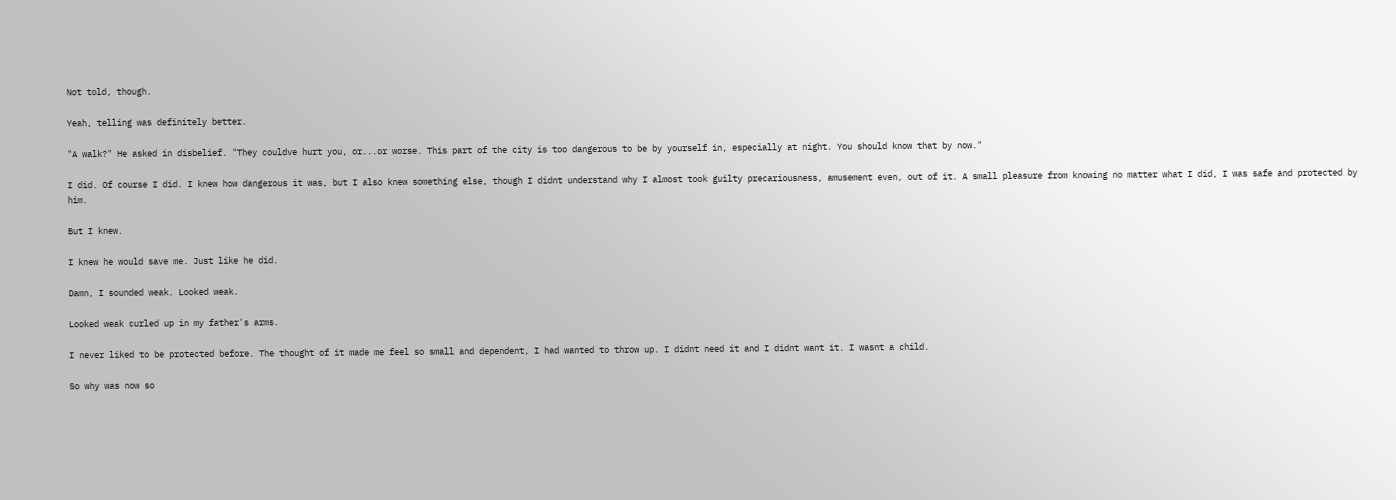Not told, though.

Yeah, telling was definitely better.

"A walk?" He asked in disbelief. "They couldve hurt you, or...or worse. This part of the city is too dangerous to be by yourself in, especially at night. You should know that by now."

I did. Of course I did. I knew how dangerous it was, but I also knew something else, though I didnt understand why I almost took guilty precariousness, amusement even, out of it. A small pleasure from knowing no matter what I did, I was safe and protected by him.

But I knew.

I knew he would save me. Just like he did.

Damn, I sounded weak. Looked weak.

Looked weak curled up in my father's arms.

I never liked to be protected before. The thought of it made me feel so small and dependent, I had wanted to throw up. I didnt need it and I didnt want it. I wasnt a child.

So why was now so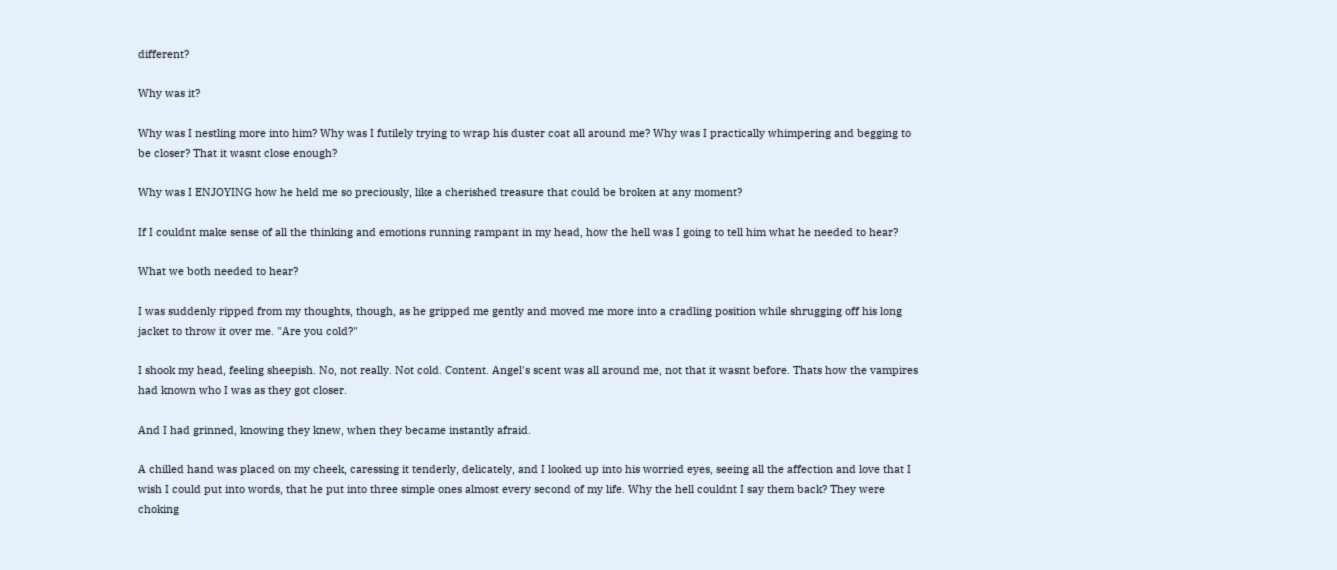different?

Why was it?

Why was I nestling more into him? Why was I futilely trying to wrap his duster coat all around me? Why was I practically whimpering and begging to be closer? That it wasnt close enough?

Why was I ENJOYING how he held me so preciously, like a cherished treasure that could be broken at any moment?

If I couldnt make sense of all the thinking and emotions running rampant in my head, how the hell was I going to tell him what he needed to hear?

What we both needed to hear?

I was suddenly ripped from my thoughts, though, as he gripped me gently and moved me more into a cradling position while shrugging off his long jacket to throw it over me. "Are you cold?"

I shook my head, feeling sheepish. No, not really. Not cold. Content. Angel's scent was all around me, not that it wasnt before. Thats how the vampires had known who I was as they got closer.

And I had grinned, knowing they knew, when they became instantly afraid.

A chilled hand was placed on my cheek, caressing it tenderly, delicately, and I looked up into his worried eyes, seeing all the affection and love that I wish I could put into words, that he put into three simple ones almost every second of my life. Why the hell couldnt I say them back? They were choking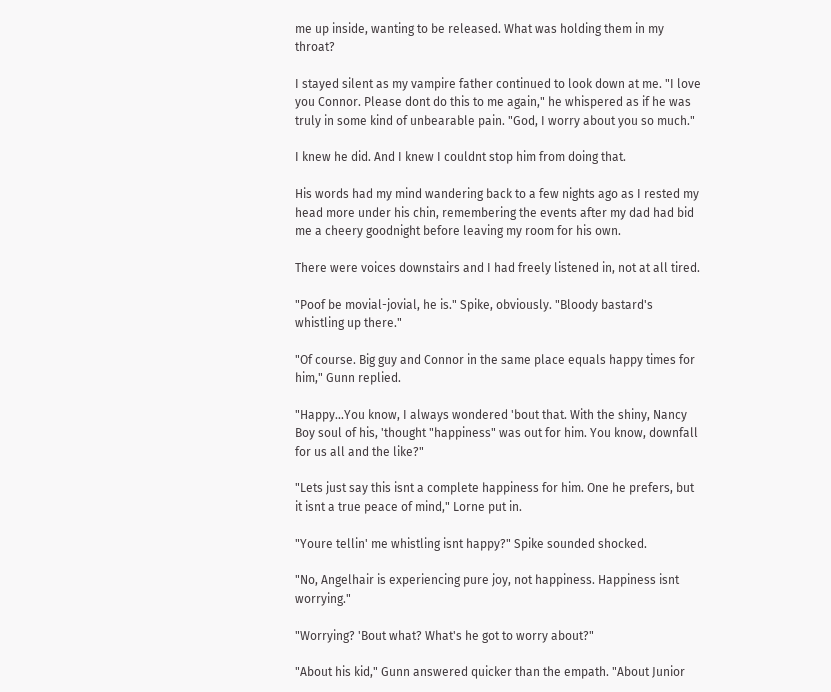me up inside, wanting to be released. What was holding them in my throat?

I stayed silent as my vampire father continued to look down at me. "I love you Connor. Please dont do this to me again," he whispered as if he was truly in some kind of unbearable pain. "God, I worry about you so much."

I knew he did. And I knew I couldnt stop him from doing that.

His words had my mind wandering back to a few nights ago as I rested my head more under his chin, remembering the events after my dad had bid me a cheery goodnight before leaving my room for his own.

There were voices downstairs and I had freely listened in, not at all tired.

"Poof be movial-jovial, he is." Spike, obviously. "Bloody bastard's whistling up there."

"Of course. Big guy and Connor in the same place equals happy times for him," Gunn replied.

"Happy...You know, I always wondered 'bout that. With the shiny, Nancy Boy soul of his, 'thought "happiness" was out for him. You know, downfall for us all and the like?"

"Lets just say this isnt a complete happiness for him. One he prefers, but it isnt a true peace of mind," Lorne put in.

"Youre tellin' me whistling isnt happy?" Spike sounded shocked.

"No, Angelhair is experiencing pure joy, not happiness. Happiness isnt worrying."

"Worrying? 'Bout what? What's he got to worry about?"

"About his kid," Gunn answered quicker than the empath. "About Junior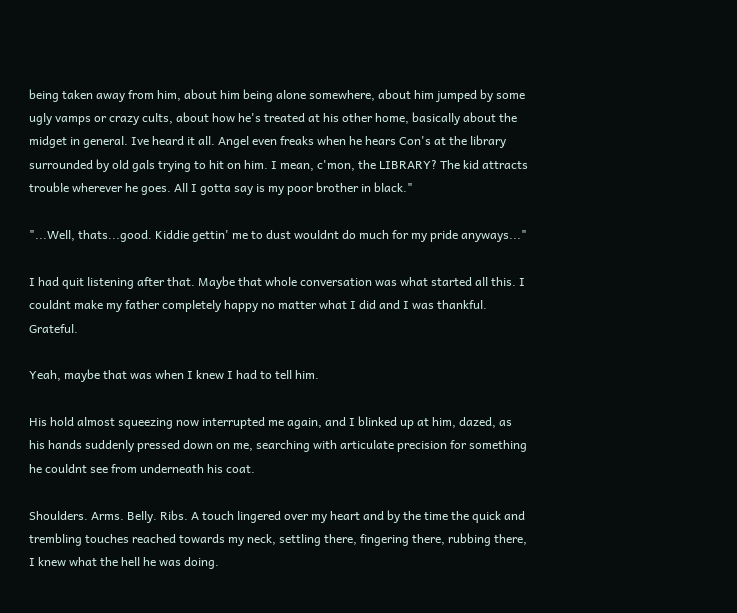being taken away from him, about him being alone somewhere, about him jumped by some ugly vamps or crazy cults, about how he's treated at his other home, basically about the midget in general. Ive heard it all. Angel even freaks when he hears Con's at the library surrounded by old gals trying to hit on him. I mean, c'mon, the LIBRARY? The kid attracts trouble wherever he goes. All I gotta say is my poor brother in black."

"...Well, thats...good. Kiddie gettin' me to dust wouldnt do much for my pride anyways..."

I had quit listening after that. Maybe that whole conversation was what started all this. I couldnt make my father completely happy no matter what I did and I was thankful. Grateful.

Yeah, maybe that was when I knew I had to tell him.

His hold almost squeezing now interrupted me again, and I blinked up at him, dazed, as his hands suddenly pressed down on me, searching with articulate precision for something he couldnt see from underneath his coat.

Shoulders. Arms. Belly. Ribs. A touch lingered over my heart and by the time the quick and trembling touches reached towards my neck, settling there, fingering there, rubbing there, I knew what the hell he was doing.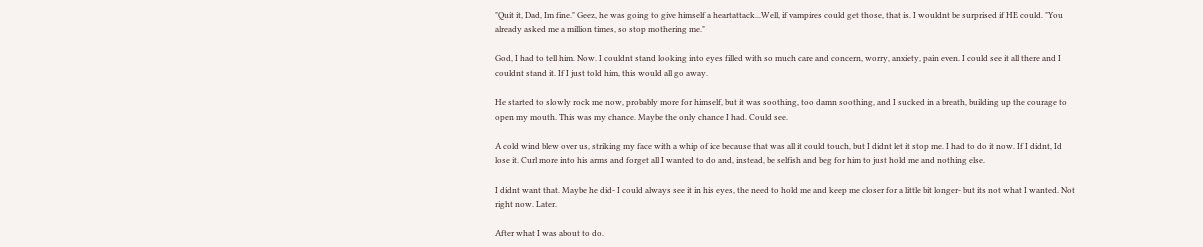"Quit it, Dad, Im fine." Geez, he was going to give himself a heartattack...Well, if vampires could get those, that is. I wouldnt be surprised if HE could. "You already asked me a million times, so stop mothering me."

God, I had to tell him. Now. I couldnt stand looking into eyes filled with so much care and concern, worry, anxiety, pain even. I could see it all there and I couldnt stand it. If I just told him, this would all go away.

He started to slowly rock me now, probably more for himself, but it was soothing, too damn soothing, and I sucked in a breath, building up the courage to open my mouth. This was my chance. Maybe the only chance I had. Could see.

A cold wind blew over us, striking my face with a whip of ice because that was all it could touch, but I didnt let it stop me. I had to do it now. If I didnt, Id lose it. Curl more into his arms and forget all I wanted to do and, instead, be selfish and beg for him to just hold me and nothing else.

I didnt want that. Maybe he did- I could always see it in his eyes, the need to hold me and keep me closer for a little bit longer- but its not what I wanted. Not right now. Later.

After what I was about to do.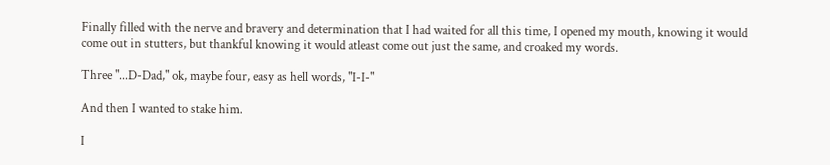Finally filled with the nerve and bravery and determination that I had waited for all this time, I opened my mouth, knowing it would come out in stutters, but thankful knowing it would atleast come out just the same, and croaked my words.

Three "...D-Dad," ok, maybe four, easy as hell words, "I-I-"

And then I wanted to stake him.

I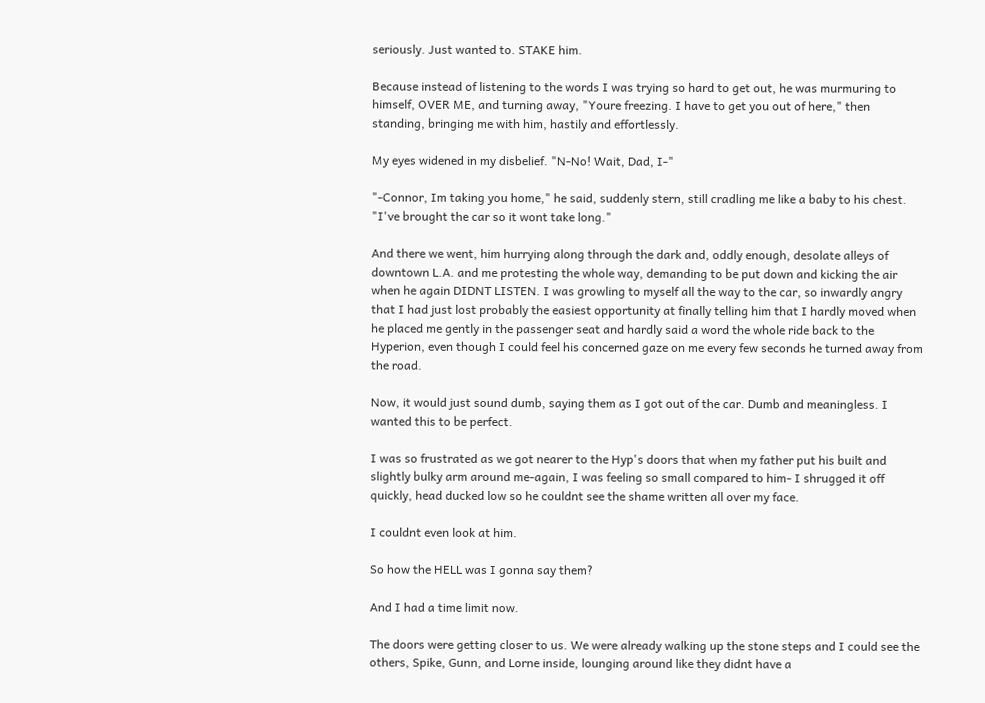seriously. Just wanted to. STAKE him.

Because instead of listening to the words I was trying so hard to get out, he was murmuring to himself, OVER ME, and turning away, "Youre freezing. I have to get you out of here," then standing, bringing me with him, hastily and effortlessly.

My eyes widened in my disbelief. "N-No! Wait, Dad, I-"

"-Connor, Im taking you home," he said, suddenly stern, still cradling me like a baby to his chest. "I've brought the car so it wont take long."

And there we went, him hurrying along through the dark and, oddly enough, desolate alleys of downtown L.A. and me protesting the whole way, demanding to be put down and kicking the air when he again DIDNT LISTEN. I was growling to myself all the way to the car, so inwardly angry that I had just lost probably the easiest opportunity at finally telling him that I hardly moved when he placed me gently in the passenger seat and hardly said a word the whole ride back to the Hyperion, even though I could feel his concerned gaze on me every few seconds he turned away from the road.

Now, it would just sound dumb, saying them as I got out of the car. Dumb and meaningless. I wanted this to be perfect.

I was so frustrated as we got nearer to the Hyp's doors that when my father put his built and slightly bulky arm around me-again, I was feeling so small compared to him- I shrugged it off quickly, head ducked low so he couldnt see the shame written all over my face.

I couldnt even look at him.

So how the HELL was I gonna say them?

And I had a time limit now.

The doors were getting closer to us. We were already walking up the stone steps and I could see the others, Spike, Gunn, and Lorne inside, lounging around like they didnt have a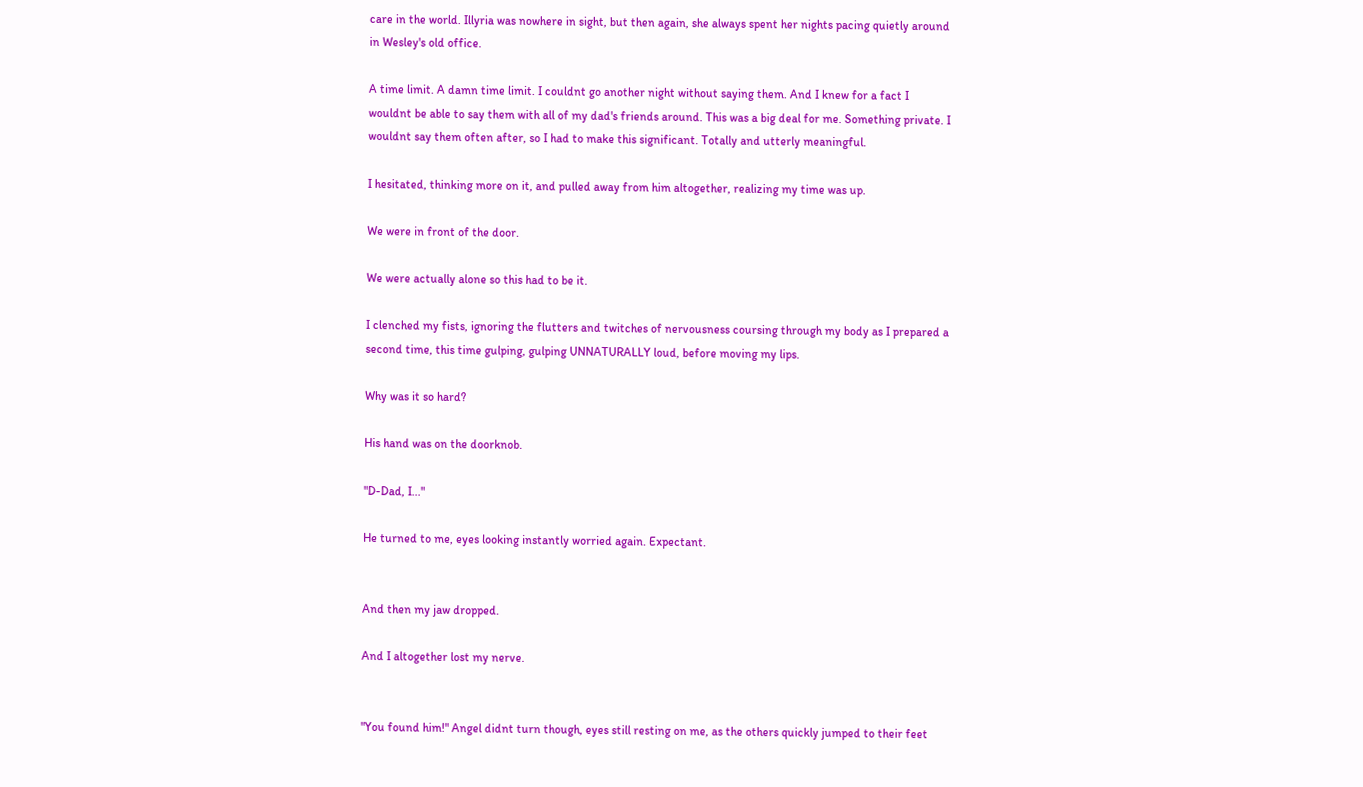care in the world. Illyria was nowhere in sight, but then again, she always spent her nights pacing quietly around in Wesley's old office.

A time limit. A damn time limit. I couldnt go another night without saying them. And I knew for a fact I wouldnt be able to say them with all of my dad's friends around. This was a big deal for me. Something private. I wouldnt say them often after, so I had to make this significant. Totally and utterly meaningful.

I hesitated, thinking more on it, and pulled away from him altogether, realizing my time was up.

We were in front of the door.

We were actually alone so this had to be it.

I clenched my fists, ignoring the flutters and twitches of nervousness coursing through my body as I prepared a second time, this time gulping, gulping UNNATURALLY loud, before moving my lips.

Why was it so hard?

His hand was on the doorknob.

"D-Dad, I..."

He turned to me, eyes looking instantly worried again. Expectant.


And then my jaw dropped.

And I altogether lost my nerve.


"You found him!" Angel didnt turn though, eyes still resting on me, as the others quickly jumped to their feet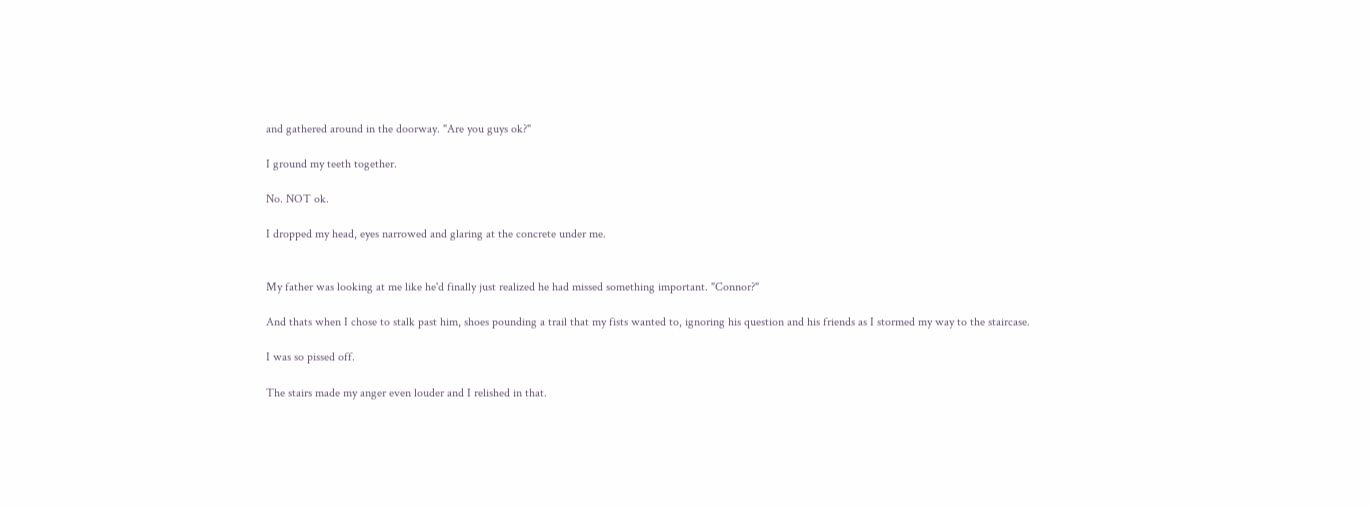and gathered around in the doorway. "Are you guys ok?"

I ground my teeth together.

No. NOT ok.

I dropped my head, eyes narrowed and glaring at the concrete under me.


My father was looking at me like he'd finally just realized he had missed something important. "Connor?"

And thats when I chose to stalk past him, shoes pounding a trail that my fists wanted to, ignoring his question and his friends as I stormed my way to the staircase.

I was so pissed off.

The stairs made my anger even louder and I relished in that.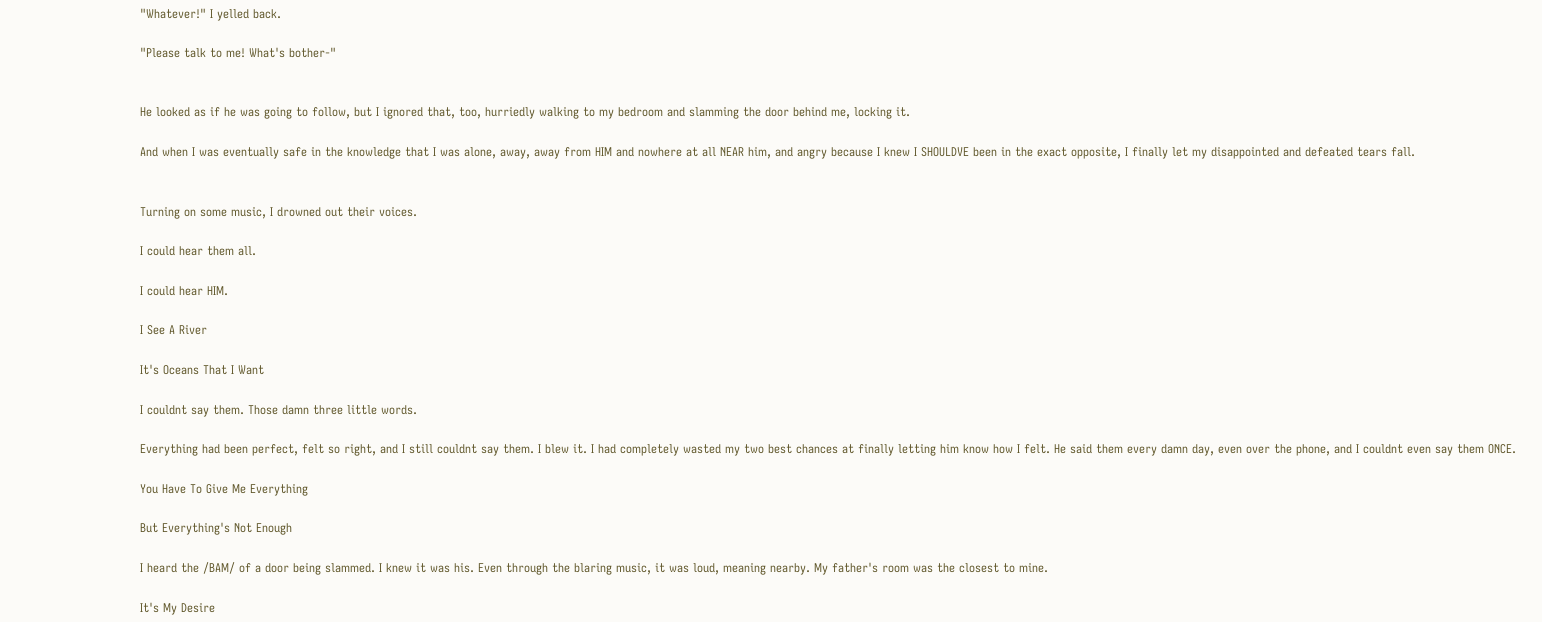"Whatever!" I yelled back.

"Please talk to me! What's bother-"


He looked as if he was going to follow, but I ignored that, too, hurriedly walking to my bedroom and slamming the door behind me, locking it.

And when I was eventually safe in the knowledge that I was alone, away, away from HIM and nowhere at all NEAR him, and angry because I knew I SHOULDVE been in the exact opposite, I finally let my disappointed and defeated tears fall.


Turning on some music, I drowned out their voices.

I could hear them all.

I could hear HIM.

I See A River

It's Oceans That I Want

I couldnt say them. Those damn three little words.

Everything had been perfect, felt so right, and I still couldnt say them. I blew it. I had completely wasted my two best chances at finally letting him know how I felt. He said them every damn day, even over the phone, and I couldnt even say them ONCE.

You Have To Give Me Everything

But Everything's Not Enough

I heard the /BAM/ of a door being slammed. I knew it was his. Even through the blaring music, it was loud, meaning nearby. My father's room was the closest to mine.

It's My Desire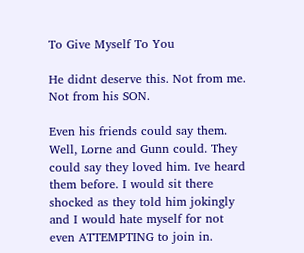To Give Myself To You

He didnt deserve this. Not from me. Not from his SON.

Even his friends could say them. Well, Lorne and Gunn could. They could say they loved him. Ive heard them before. I would sit there shocked as they told him jokingly and I would hate myself for not even ATTEMPTING to join in.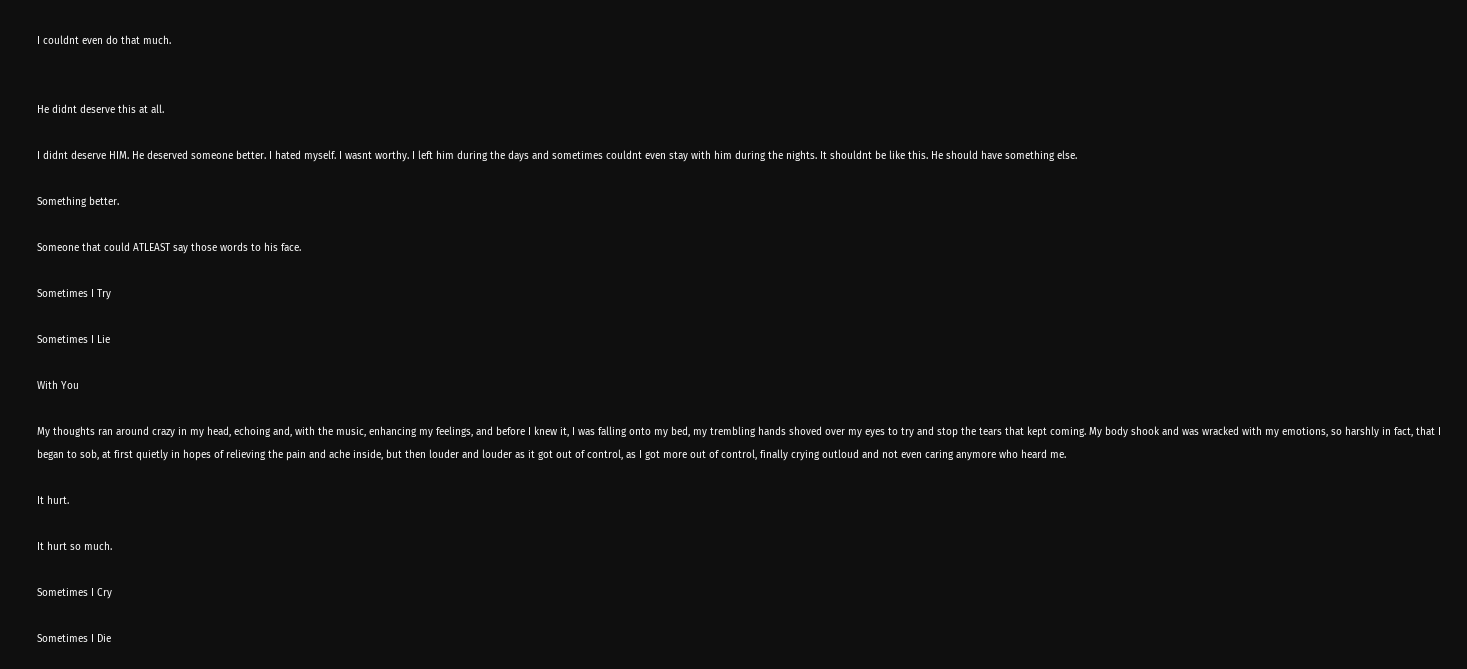I couldnt even do that much.


He didnt deserve this at all.

I didnt deserve HIM. He deserved someone better. I hated myself. I wasnt worthy. I left him during the days and sometimes couldnt even stay with him during the nights. It shouldnt be like this. He should have something else.

Something better.

Someone that could ATLEAST say those words to his face.

Sometimes I Try

Sometimes I Lie

With You

My thoughts ran around crazy in my head, echoing and, with the music, enhancing my feelings, and before I knew it, I was falling onto my bed, my trembling hands shoved over my eyes to try and stop the tears that kept coming. My body shook and was wracked with my emotions, so harshly in fact, that I began to sob, at first quietly in hopes of relieving the pain and ache inside, but then louder and louder as it got out of control, as I got more out of control, finally crying outloud and not even caring anymore who heard me.

It hurt.

It hurt so much.

Sometimes I Cry

Sometimes I Die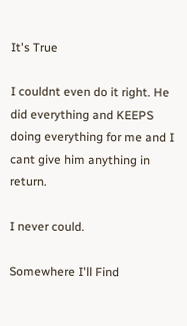It's True

I couldnt even do it right. He did everything and KEEPS doing everything for me and I cant give him anything in return.

I never could.

Somewhere I'll Find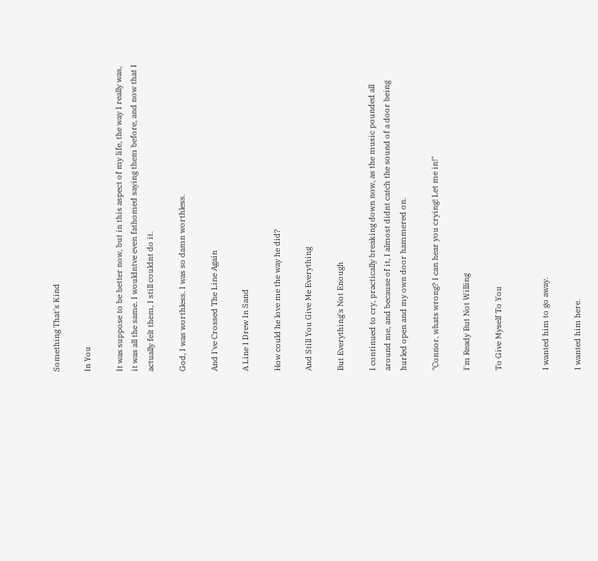Something That's Kind

In You

It was suppose to be better now, but in this aspect of my life, the way I really was, it was all the same. I wouldntve even fathomed saying them before, and now that I actually felt them, I still couldnt do it.

God, I was worthless. I was so damn worthless.

And I've Crossed The Line Again

A Line I Drew In Sand

How could he love me the way he did?

And Still You Give Me Everything

But Everything's Not Enough

I continued to cry, practically breaking down now, as the music pounded all around me, and because of it, I almost didnt catch the sound of a door being hurled open and my own door hammered on.

"Connor, whats wrong? I can hear you crying! Let me in!"

I'm Ready But Not Willing

To Give Myself To You


I wanted him to go away.

I wanted him here.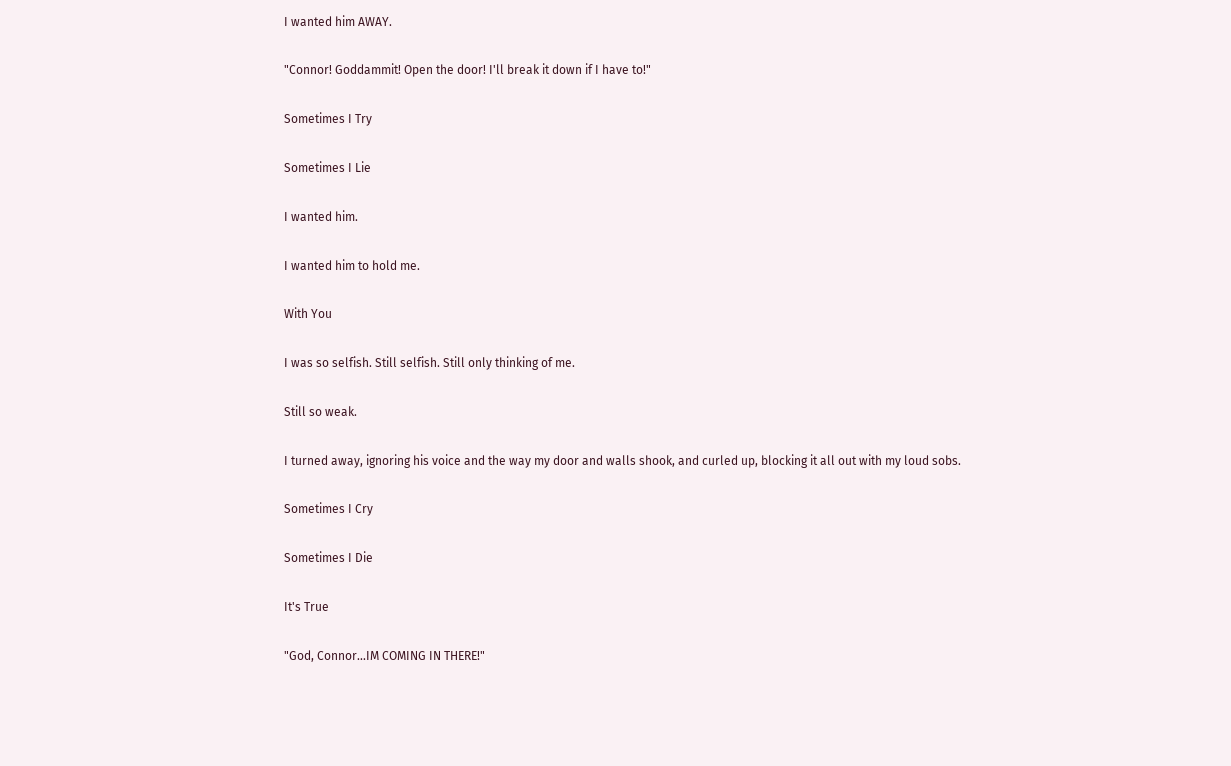I wanted him AWAY.

"Connor! Goddammit! Open the door! I'll break it down if I have to!"

Sometimes I Try

Sometimes I Lie

I wanted him.

I wanted him to hold me.

With You

I was so selfish. Still selfish. Still only thinking of me.

Still so weak.

I turned away, ignoring his voice and the way my door and walls shook, and curled up, blocking it all out with my loud sobs.

Sometimes I Cry

Sometimes I Die

It's True

"God, Connor...IM COMING IN THERE!"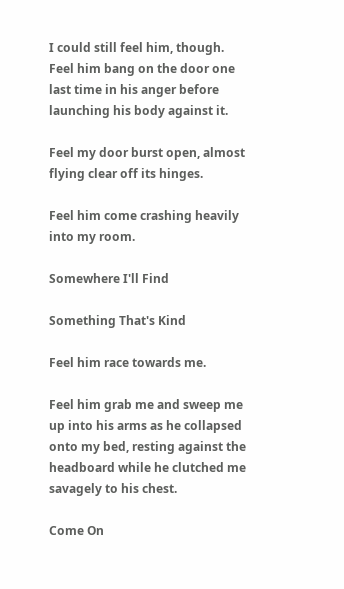I could still feel him, though. Feel him bang on the door one last time in his anger before launching his body against it.

Feel my door burst open, almost flying clear off its hinges.

Feel him come crashing heavily into my room.

Somewhere I'll Find

Something That's Kind

Feel him race towards me.

Feel him grab me and sweep me up into his arms as he collapsed onto my bed, resting against the headboard while he clutched me savagely to his chest.

Come On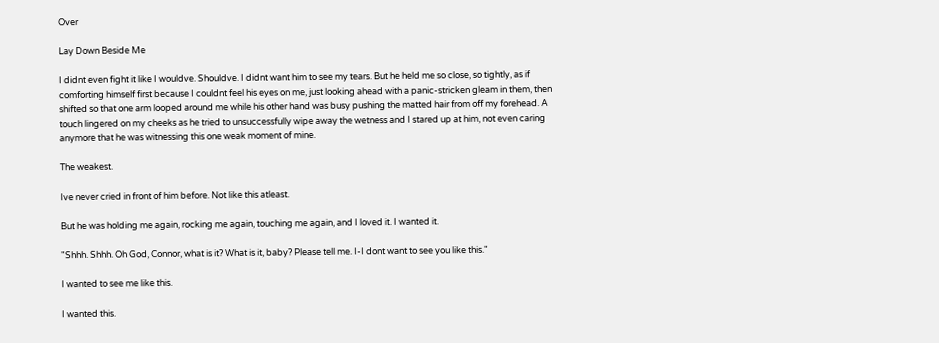Over

Lay Down Beside Me

I didnt even fight it like I wouldve. Shouldve. I didnt want him to see my tears. But he held me so close, so tightly, as if comforting himself first because I couldnt feel his eyes on me, just looking ahead with a panic-stricken gleam in them, then shifted so that one arm looped around me while his other hand was busy pushing the matted hair from off my forehead. A touch lingered on my cheeks as he tried to unsuccessfully wipe away the wetness and I stared up at him, not even caring anymore that he was witnessing this one weak moment of mine.

The weakest.

Ive never cried in front of him before. Not like this atleast.

But he was holding me again, rocking me again, touching me again, and I loved it. I wanted it.

"Shhh. Shhh. Oh God, Connor, what is it? What is it, baby? Please tell me. I-I dont want to see you like this."

I wanted to see me like this.

I wanted this.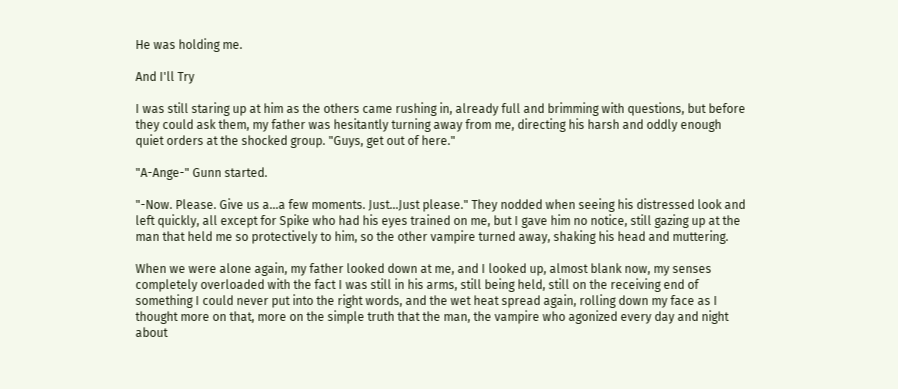He was holding me.

And I'll Try

I was still staring up at him as the others came rushing in, already full and brimming with questions, but before they could ask them, my father was hesitantly turning away from me, directing his harsh and oddly enough quiet orders at the shocked group. "Guys, get out of here."

"A-Ange-" Gunn started.

"-Now. Please. Give us a...a few moments. Just...Just please." They nodded when seeing his distressed look and left quickly, all except for Spike who had his eyes trained on me, but I gave him no notice, still gazing up at the man that held me so protectively to him, so the other vampire turned away, shaking his head and muttering.

When we were alone again, my father looked down at me, and I looked up, almost blank now, my senses completely overloaded with the fact I was still in his arms, still being held, still on the receiving end of something I could never put into the right words, and the wet heat spread again, rolling down my face as I thought more on that, more on the simple truth that the man, the vampire who agonized every day and night about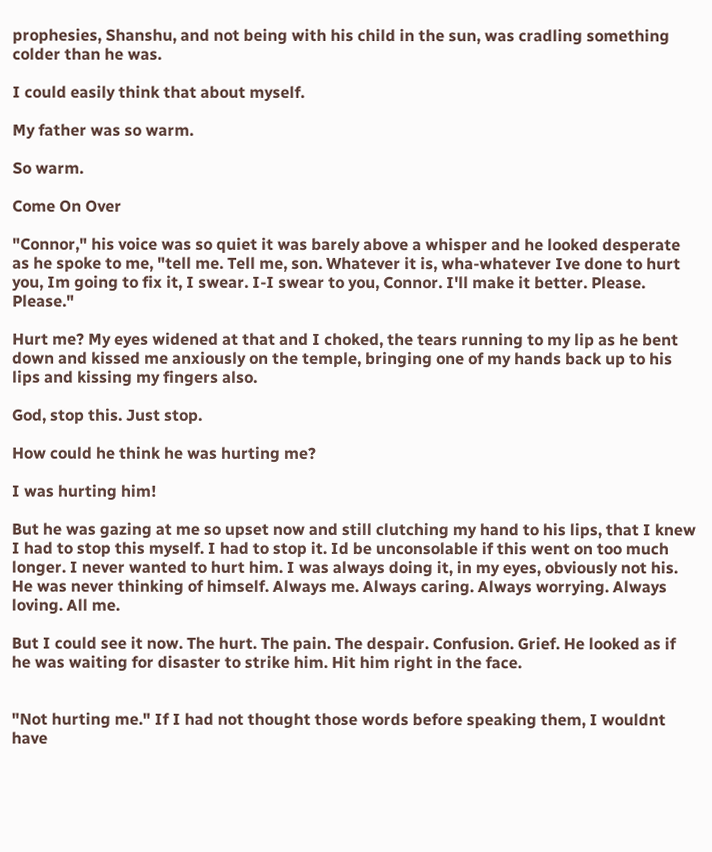prophesies, Shanshu, and not being with his child in the sun, was cradling something colder than he was.

I could easily think that about myself.

My father was so warm.

So warm.

Come On Over

"Connor," his voice was so quiet it was barely above a whisper and he looked desperate as he spoke to me, "tell me. Tell me, son. Whatever it is, wha-whatever Ive done to hurt you, Im going to fix it, I swear. I-I swear to you, Connor. I'll make it better. Please. Please."

Hurt me? My eyes widened at that and I choked, the tears running to my lip as he bent down and kissed me anxiously on the temple, bringing one of my hands back up to his lips and kissing my fingers also.

God, stop this. Just stop.

How could he think he was hurting me?

I was hurting him!

But he was gazing at me so upset now and still clutching my hand to his lips, that I knew I had to stop this myself. I had to stop it. Id be unconsolable if this went on too much longer. I never wanted to hurt him. I was always doing it, in my eyes, obviously not his. He was never thinking of himself. Always me. Always caring. Always worrying. Always loving. All me.

But I could see it now. The hurt. The pain. The despair. Confusion. Grief. He looked as if he was waiting for disaster to strike him. Hit him right in the face.


"Not hurting me." If I had not thought those words before speaking them, I wouldnt have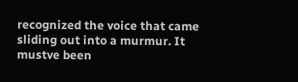recognized the voice that came sliding out into a murmur. It mustve been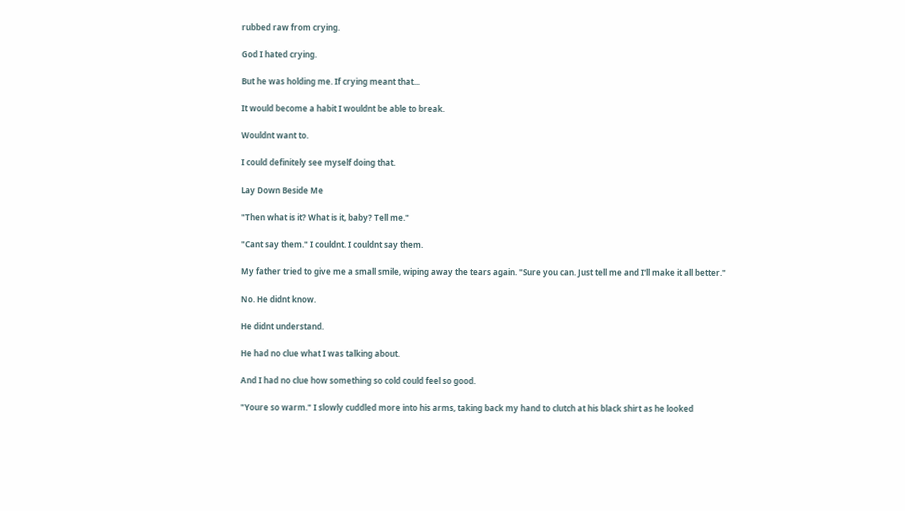rubbed raw from crying.

God I hated crying.

But he was holding me. If crying meant that...

It would become a habit I wouldnt be able to break.

Wouldnt want to.

I could definitely see myself doing that.

Lay Down Beside Me

"Then what is it? What is it, baby? Tell me."

"Cant say them." I couldnt. I couldnt say them.

My father tried to give me a small smile, wiping away the tears again. "Sure you can. Just tell me and I'll make it all better."

No. He didnt know.

He didnt understand.

He had no clue what I was talking about.

And I had no clue how something so cold could feel so good.

"Youre so warm." I slowly cuddled more into his arms, taking back my hand to clutch at his black shirt as he looked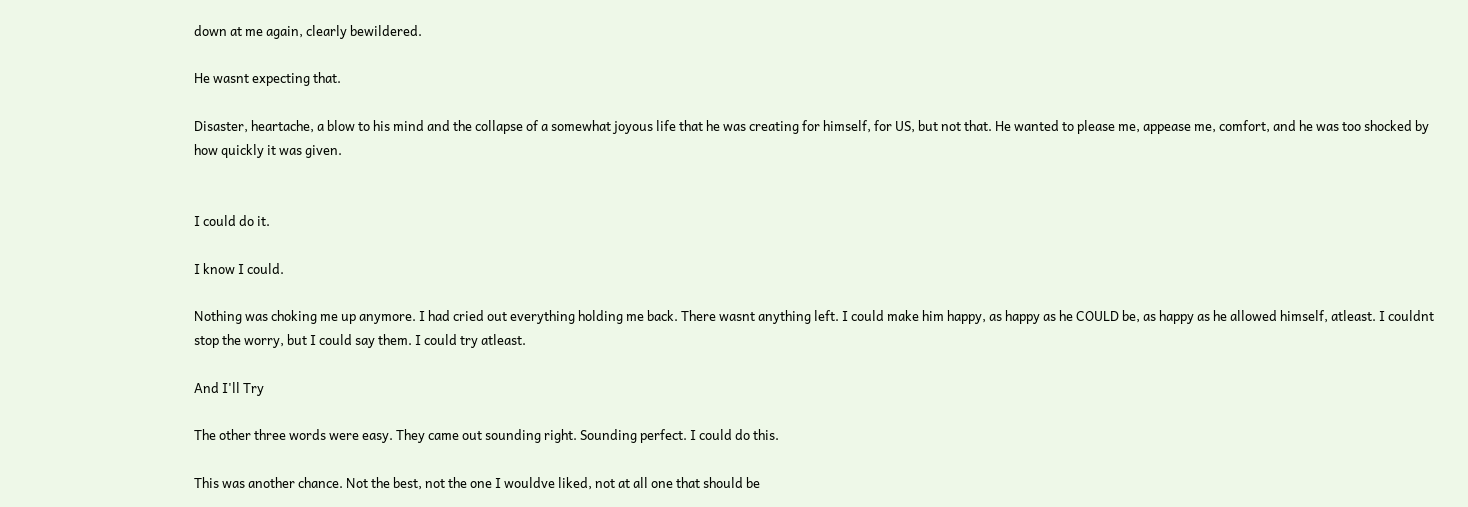down at me again, clearly bewildered.

He wasnt expecting that.

Disaster, heartache, a blow to his mind and the collapse of a somewhat joyous life that he was creating for himself, for US, but not that. He wanted to please me, appease me, comfort, and he was too shocked by how quickly it was given.


I could do it.

I know I could.

Nothing was choking me up anymore. I had cried out everything holding me back. There wasnt anything left. I could make him happy, as happy as he COULD be, as happy as he allowed himself, atleast. I couldnt stop the worry, but I could say them. I could try atleast.

And I'll Try

The other three words were easy. They came out sounding right. Sounding perfect. I could do this.

This was another chance. Not the best, not the one I wouldve liked, not at all one that should be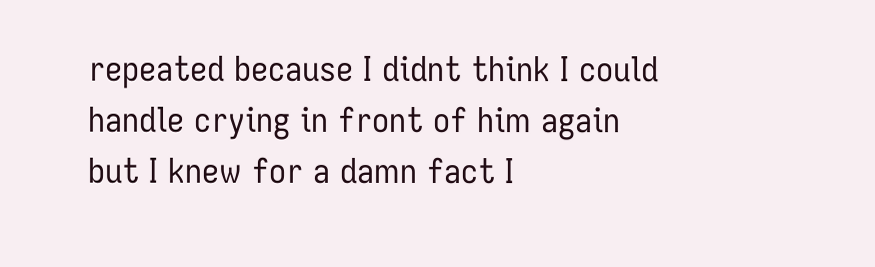repeated because I didnt think I could handle crying in front of him again but I knew for a damn fact I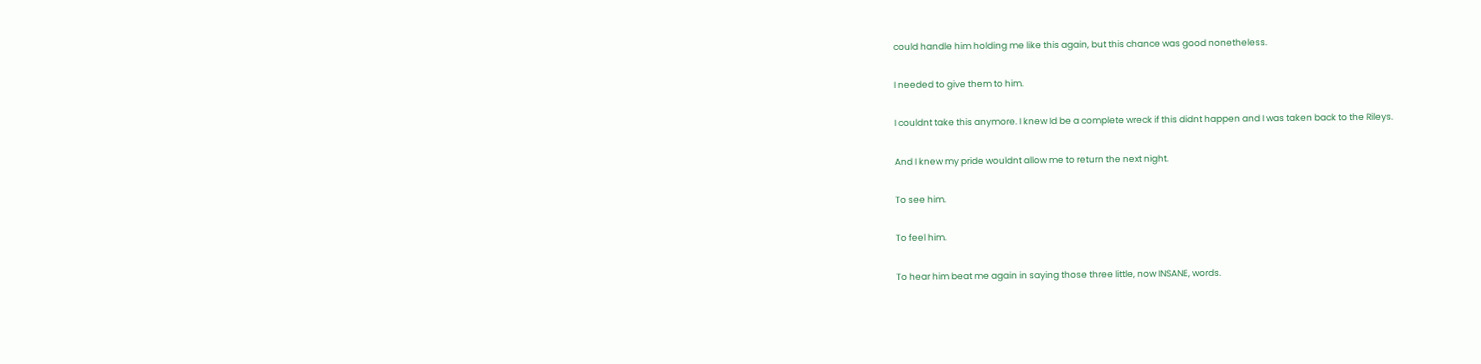could handle him holding me like this again, but this chance was good nonetheless.

I needed to give them to him.

I couldnt take this anymore. I knew Id be a complete wreck if this didnt happen and I was taken back to the Rileys.

And I knew my pride wouldnt allow me to return the next night.

To see him.

To feel him.

To hear him beat me again in saying those three little, now INSANE, words.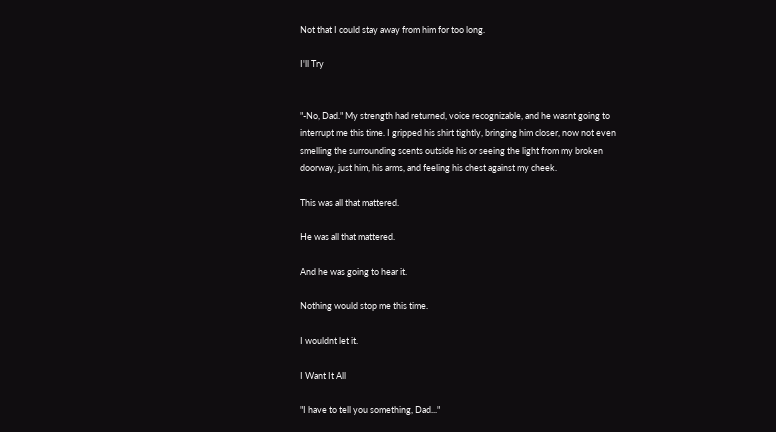Not that I could stay away from him for too long.

I'll Try


"-No, Dad." My strength had returned, voice recognizable, and he wasnt going to interrupt me this time. I gripped his shirt tightly, bringing him closer, now not even smelling the surrounding scents outside his or seeing the light from my broken doorway, just him, his arms, and feeling his chest against my cheek.

This was all that mattered.

He was all that mattered.

And he was going to hear it.

Nothing would stop me this time.

I wouldnt let it.

I Want It All

"I have to tell you something, Dad..."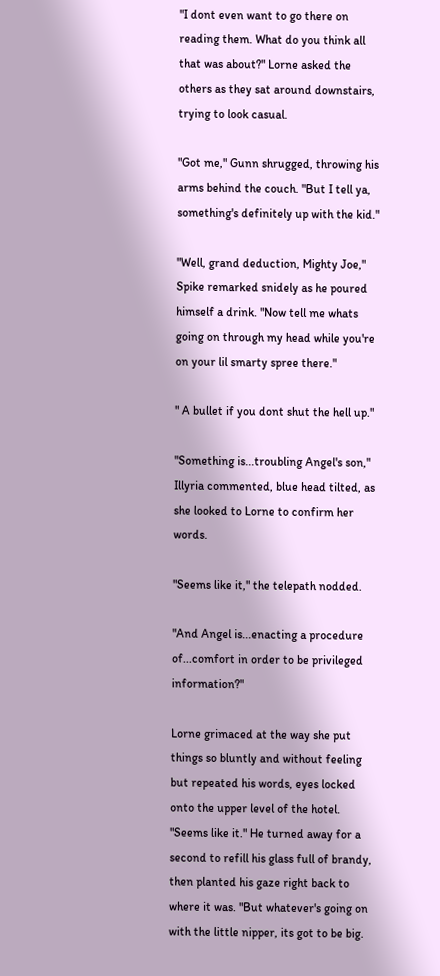"I dont even want to go there on reading them. What do you think all that was about?" Lorne asked the others as they sat around downstairs, trying to look casual.

"Got me," Gunn shrugged, throwing his arms behind the couch. "But I tell ya, something's definitely up with the kid."

"Well, grand deduction, Mighty Joe," Spike remarked snidely as he poured himself a drink. "Now tell me whats going on through my head while you're on your lil smarty spree there."

" A bullet if you dont shut the hell up."

"Something is...troubling Angel's son," Illyria commented, blue head tilted, as she looked to Lorne to confirm her words.

"Seems like it," the telepath nodded.

"And Angel is...enacting a procedure of...comfort in order to be privileged information?"

Lorne grimaced at the way she put things so bluntly and without feeling but repeated his words, eyes locked onto the upper level of the hotel. "Seems like it." He turned away for a second to refill his glass full of brandy, then planted his gaze right back to where it was. "But whatever's going on with the little nipper, its got to be big.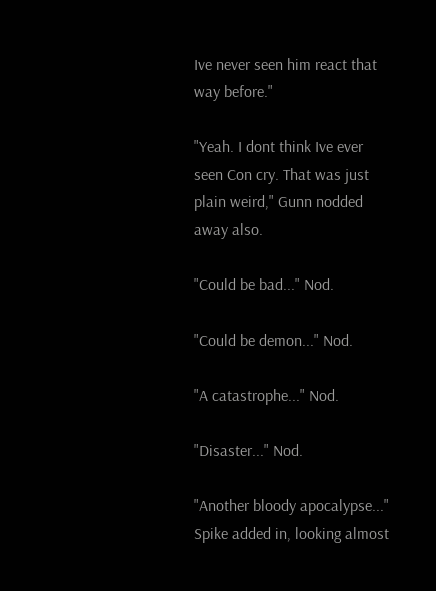Ive never seen him react that way before."

"Yeah. I dont think Ive ever seen Con cry. That was just plain weird," Gunn nodded away also.

"Could be bad..." Nod.

"Could be demon..." Nod.

"A catastrophe..." Nod.

"Disaster..." Nod.

"Another bloody apocalypse..." Spike added in, looking almost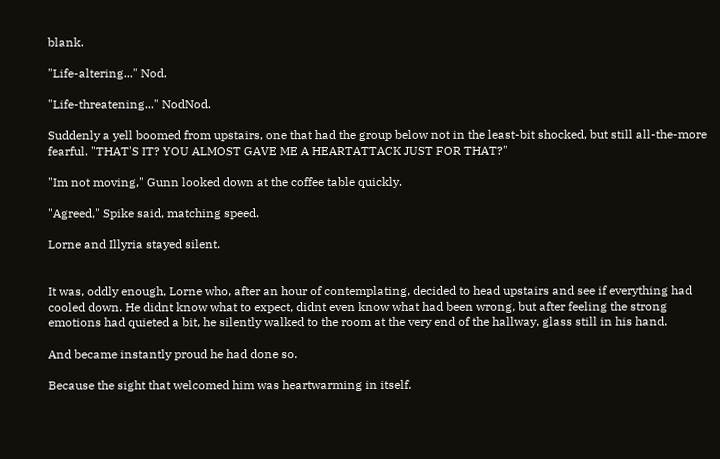blank.

"Life-altering..." Nod.

"Life-threatening..." NodNod.

Suddenly a yell boomed from upstairs, one that had the group below not in the least-bit shocked, but still all-the-more fearful. "THAT'S IT? YOU ALMOST GAVE ME A HEARTATTACK JUST FOR THAT?"

"Im not moving," Gunn looked down at the coffee table quickly.

"Agreed," Spike said, matching speed.

Lorne and Illyria stayed silent.


It was, oddly enough, Lorne who, after an hour of contemplating, decided to head upstairs and see if everything had cooled down. He didnt know what to expect, didnt even know what had been wrong, but after feeling the strong emotions had quieted a bit, he silently walked to the room at the very end of the hallway, glass still in his hand.

And became instantly proud he had done so.

Because the sight that welcomed him was heartwarming in itself.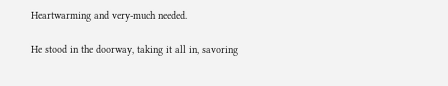Heartwarming and very-much needed.

He stood in the doorway, taking it all in, savoring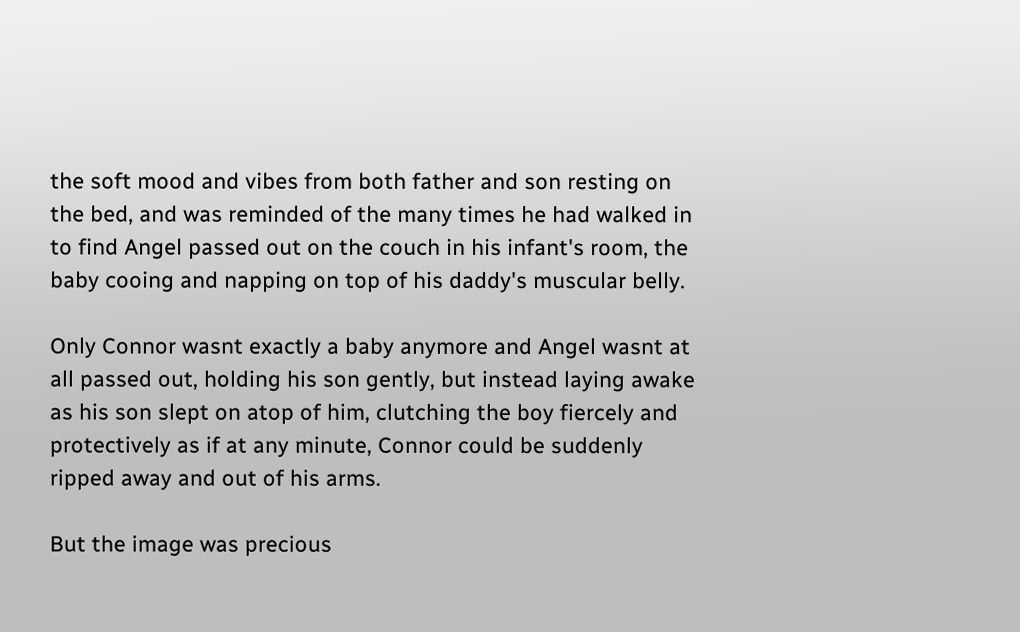the soft mood and vibes from both father and son resting on the bed, and was reminded of the many times he had walked in to find Angel passed out on the couch in his infant's room, the baby cooing and napping on top of his daddy's muscular belly.

Only Connor wasnt exactly a baby anymore and Angel wasnt at all passed out, holding his son gently, but instead laying awake as his son slept on atop of him, clutching the boy fiercely and protectively as if at any minute, Connor could be suddenly ripped away and out of his arms.

But the image was precious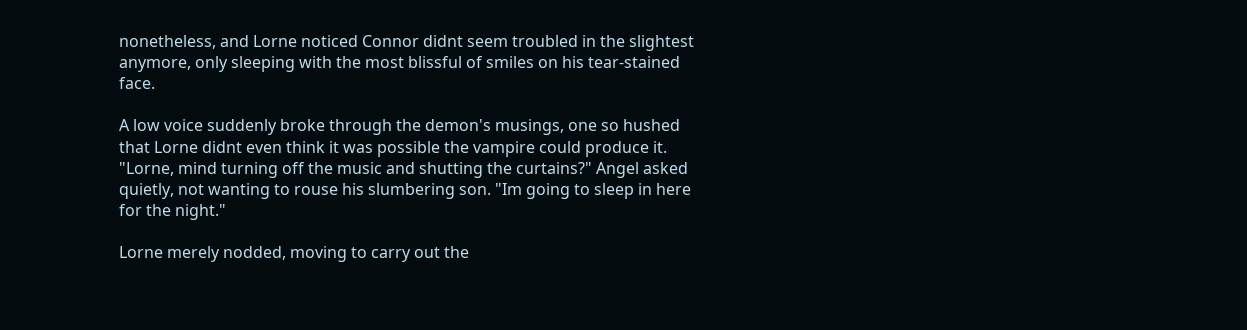nonetheless, and Lorne noticed Connor didnt seem troubled in the slightest anymore, only sleeping with the most blissful of smiles on his tear-stained face.

A low voice suddenly broke through the demon's musings, one so hushed that Lorne didnt even think it was possible the vampire could produce it. "Lorne, mind turning off the music and shutting the curtains?" Angel asked quietly, not wanting to rouse his slumbering son. "Im going to sleep in here for the night."

Lorne merely nodded, moving to carry out the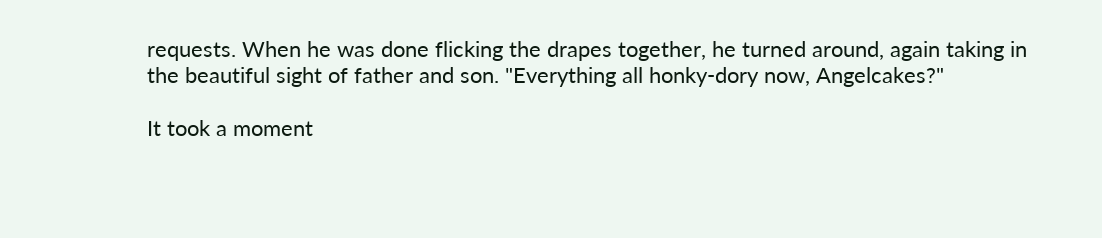requests. When he was done flicking the drapes together, he turned around, again taking in the beautiful sight of father and son. "Everything all honky-dory now, Angelcakes?"

It took a moment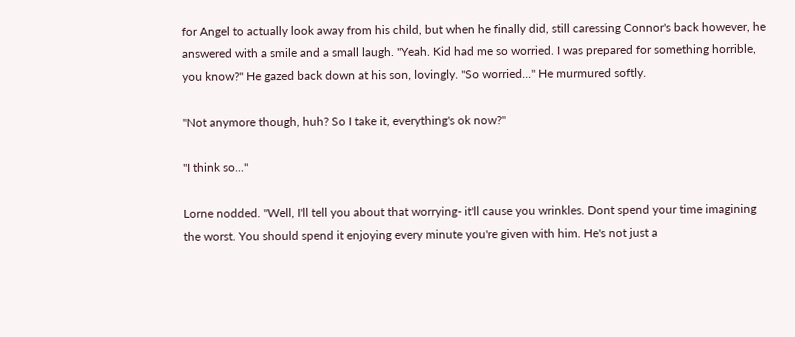for Angel to actually look away from his child, but when he finally did, still caressing Connor's back however, he answered with a smile and a small laugh. "Yeah. Kid had me so worried. I was prepared for something horrible, you know?" He gazed back down at his son, lovingly. "So worried..." He murmured softly.

"Not anymore though, huh? So I take it, everything's ok now?"

"I think so..."

Lorne nodded. "Well, I'll tell you about that worrying- it'll cause you wrinkles. Dont spend your time imagining the worst. You should spend it enjoying every minute you're given with him. He's not just a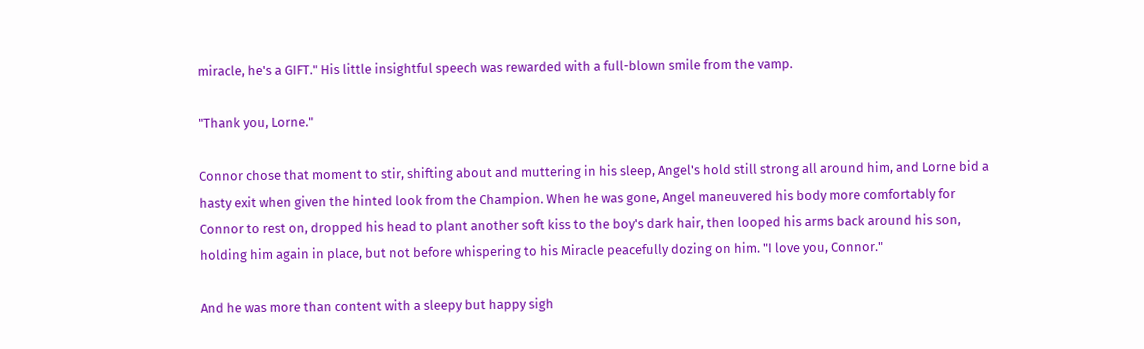miracle, he's a GIFT." His little insightful speech was rewarded with a full-blown smile from the vamp.

"Thank you, Lorne."

Connor chose that moment to stir, shifting about and muttering in his sleep, Angel's hold still strong all around him, and Lorne bid a hasty exit when given the hinted look from the Champion. When he was gone, Angel maneuvered his body more comfortably for Connor to rest on, dropped his head to plant another soft kiss to the boy's dark hair, then looped his arms back around his son, holding him again in place, but not before whispering to his Miracle peacefully dozing on him. "I love you, Connor."

And he was more than content with a sleepy but happy sigh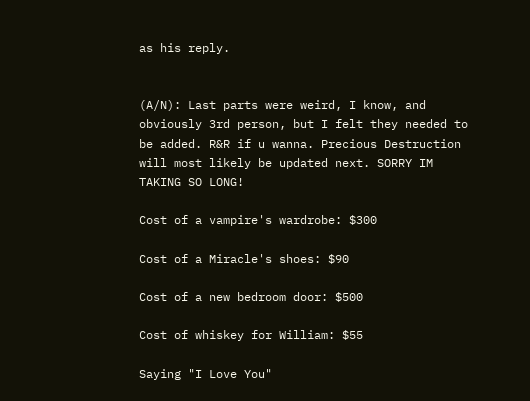as his reply.


(A/N): Last parts were weird, I know, and obviously 3rd person, but I felt they needed to be added. R&R if u wanna. Precious Destruction will most likely be updated next. SORRY IM TAKING SO LONG!

Cost of a vampire's wardrobe: $300

Cost of a Miracle's shoes: $90

Cost of a new bedroom door: $500

Cost of whiskey for William: $55

Saying "I Love You"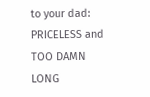to your dad: PRICELESS and TOO DAMN LONG